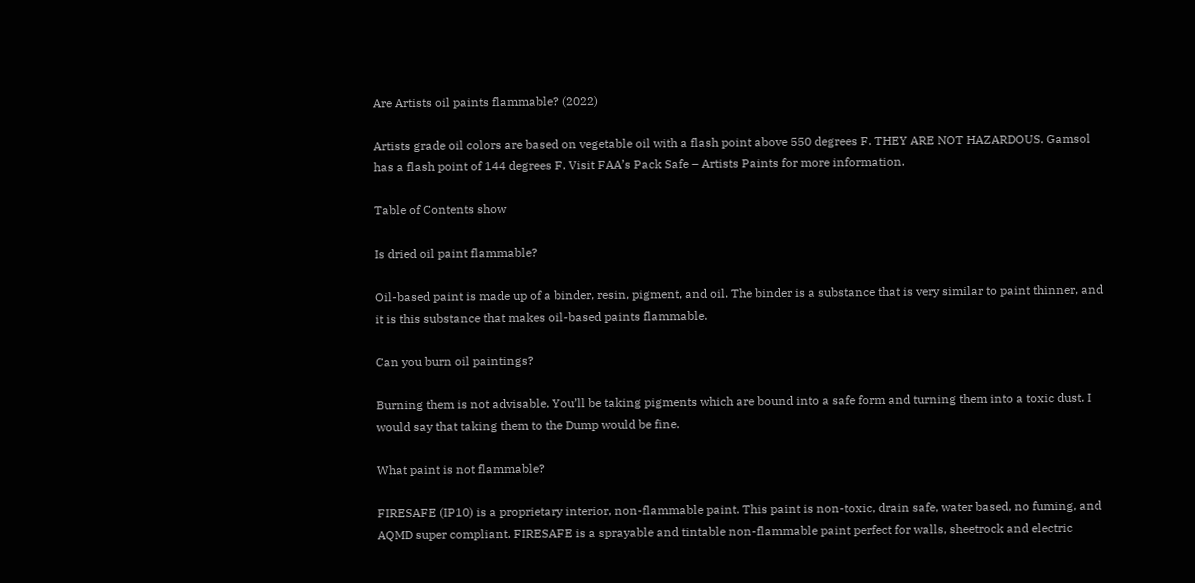Are Artists oil paints flammable? (2022)

Artists grade oil colors are based on vegetable oil with a flash point above 550 degrees F. THEY ARE NOT HAZARDOUS. Gamsol has a flash point of 144 degrees F. Visit FAA’s Pack Safe – Artists Paints for more information.

Table of Contents show

Is dried oil paint flammable?

Oil-based paint is made up of a binder, resin, pigment, and oil. The binder is a substance that is very similar to paint thinner, and it is this substance that makes oil-based paints flammable.

Can you burn oil paintings?

Burning them is not advisable. You’ll be taking pigments which are bound into a safe form and turning them into a toxic dust. I would say that taking them to the Dump would be fine.

What paint is not flammable?

FIRESAFE (IP10) is a proprietary interior, non-flammable paint. This paint is non-toxic, drain safe, water based, no fuming, and AQMD super compliant. FIRESAFE is a sprayable and tintable non-flammable paint perfect for walls, sheetrock and electric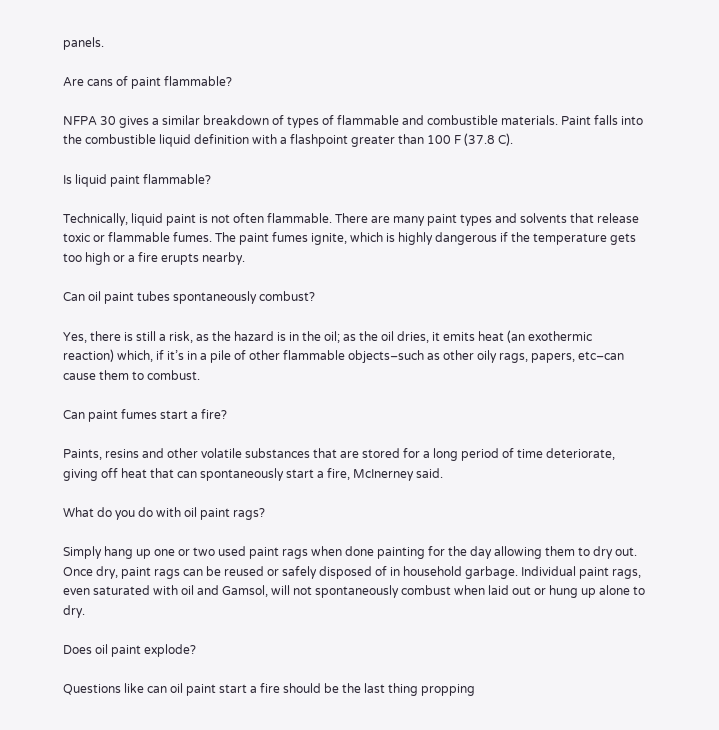panels.

Are cans of paint flammable?

NFPA 30 gives a similar breakdown of types of flammable and combustible materials. Paint falls into the combustible liquid definition with a flashpoint greater than 100 F (37.8 C).

Is liquid paint flammable?

Technically, liquid paint is not often flammable. There are many paint types and solvents that release toxic or flammable fumes. The paint fumes ignite, which is highly dangerous if the temperature gets too high or a fire erupts nearby.

Can oil paint tubes spontaneously combust?

Yes, there is still a risk, as the hazard is in the oil; as the oil dries, it emits heat (an exothermic reaction) which, if it’s in a pile of other flammable objects–such as other oily rags, papers, etc–can cause them to combust.

Can paint fumes start a fire?

Paints, resins and other volatile substances that are stored for a long period of time deteriorate, giving off heat that can spontaneously start a fire, McInerney said.

What do you do with oil paint rags?

Simply hang up one or two used paint rags when done painting for the day allowing them to dry out. Once dry, paint rags can be reused or safely disposed of in household garbage. Individual paint rags, even saturated with oil and Gamsol, will not spontaneously combust when laid out or hung up alone to dry.

Does oil paint explode?

Questions like can oil paint start a fire should be the last thing propping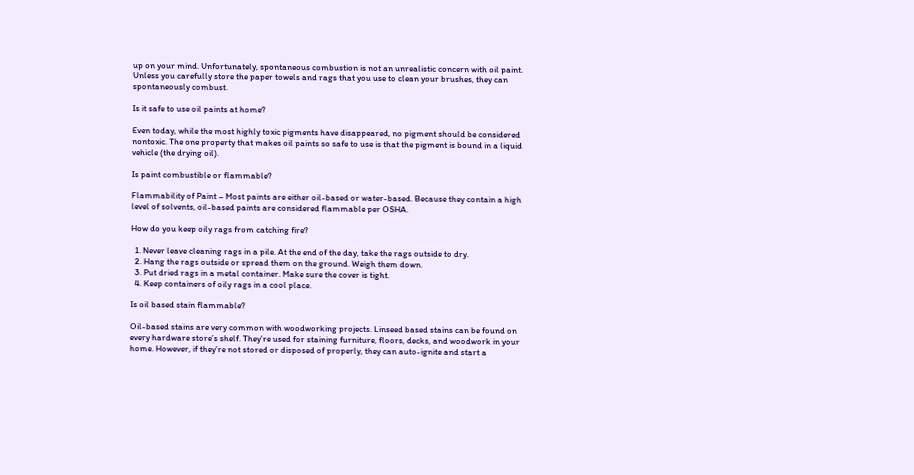up on your mind. Unfortunately, spontaneous combustion is not an unrealistic concern with oil paint. Unless you carefully store the paper towels and rags that you use to clean your brushes, they can spontaneously combust.

Is it safe to use oil paints at home?

Even today, while the most highly toxic pigments have disappeared, no pigment should be considered nontoxic. The one property that makes oil paints so safe to use is that the pigment is bound in a liquid vehicle (the drying oil).

Is paint combustible or flammable?

Flammability of Paint – Most paints are either oil-based or water-based. Because they contain a high level of solvents, oil-based paints are considered flammable per OSHA.

How do you keep oily rags from catching fire?

  1. Never leave cleaning rags in a pile. At the end of the day, take the rags outside to dry.
  2. Hang the rags outside or spread them on the ground. Weigh them down.
  3. Put dried rags in a metal container. Make sure the cover is tight.
  4. Keep containers of oily rags in a cool place.

Is oil based stain flammable?

Oil-based stains are very common with woodworking projects. Linseed based stains can be found on every hardware store’s shelf. They’re used for staining furniture, floors, decks, and woodwork in your home. However, if they’re not stored or disposed of properly, they can auto-ignite and start a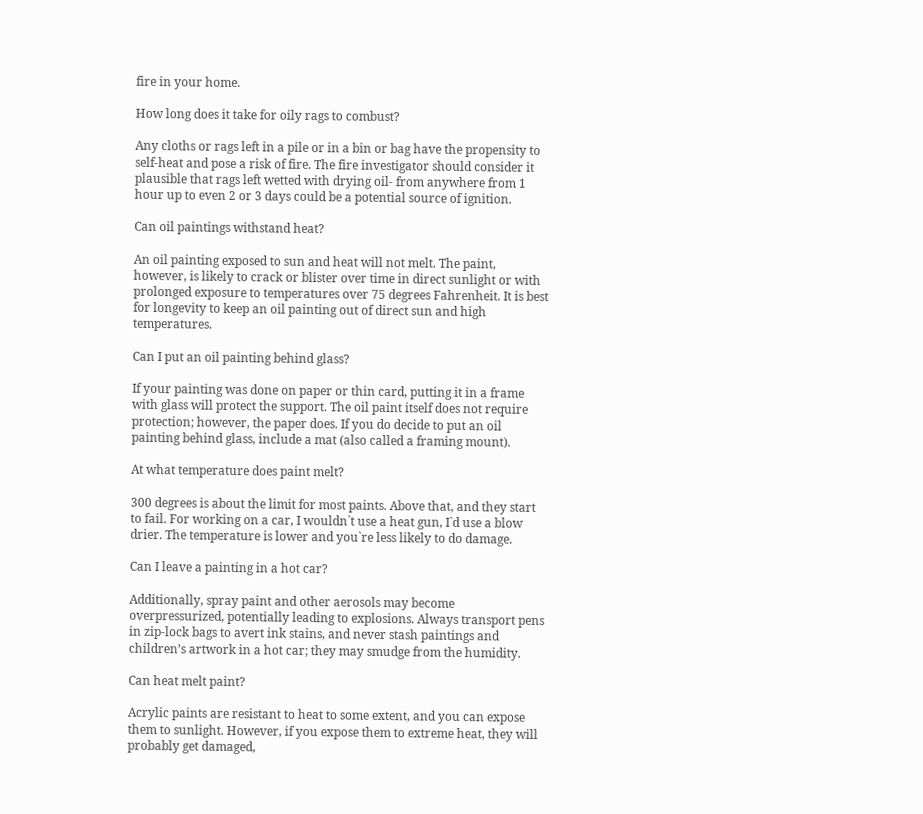fire in your home.

How long does it take for oily rags to combust?

Any cloths or rags left in a pile or in a bin or bag have the propensity to self-heat and pose a risk of fire. The fire investigator should consider it plausible that rags left wetted with drying oil- from anywhere from 1 hour up to even 2 or 3 days could be a potential source of ignition.

Can oil paintings withstand heat?

An oil painting exposed to sun and heat will not melt. The paint, however, is likely to crack or blister over time in direct sunlight or with prolonged exposure to temperatures over 75 degrees Fahrenheit. It is best for longevity to keep an oil painting out of direct sun and high temperatures.

Can I put an oil painting behind glass?

If your painting was done on paper or thin card, putting it in a frame with glass will protect the support. The oil paint itself does not require protection; however, the paper does. If you do decide to put an oil painting behind glass, include a mat (also called a framing mount).

At what temperature does paint melt?

300 degrees is about the limit for most paints. Above that, and they start to fail. For working on a car, I wouldn`t use a heat gun, I`d use a blow drier. The temperature is lower and you`re less likely to do damage.

Can I leave a painting in a hot car?

Additionally, spray paint and other aerosols may become overpressurized, potentially leading to explosions. Always transport pens in zip-lock bags to avert ink stains, and never stash paintings and children’s artwork in a hot car; they may smudge from the humidity.

Can heat melt paint?

Acrylic paints are resistant to heat to some extent, and you can expose them to sunlight. However, if you expose them to extreme heat, they will probably get damaged,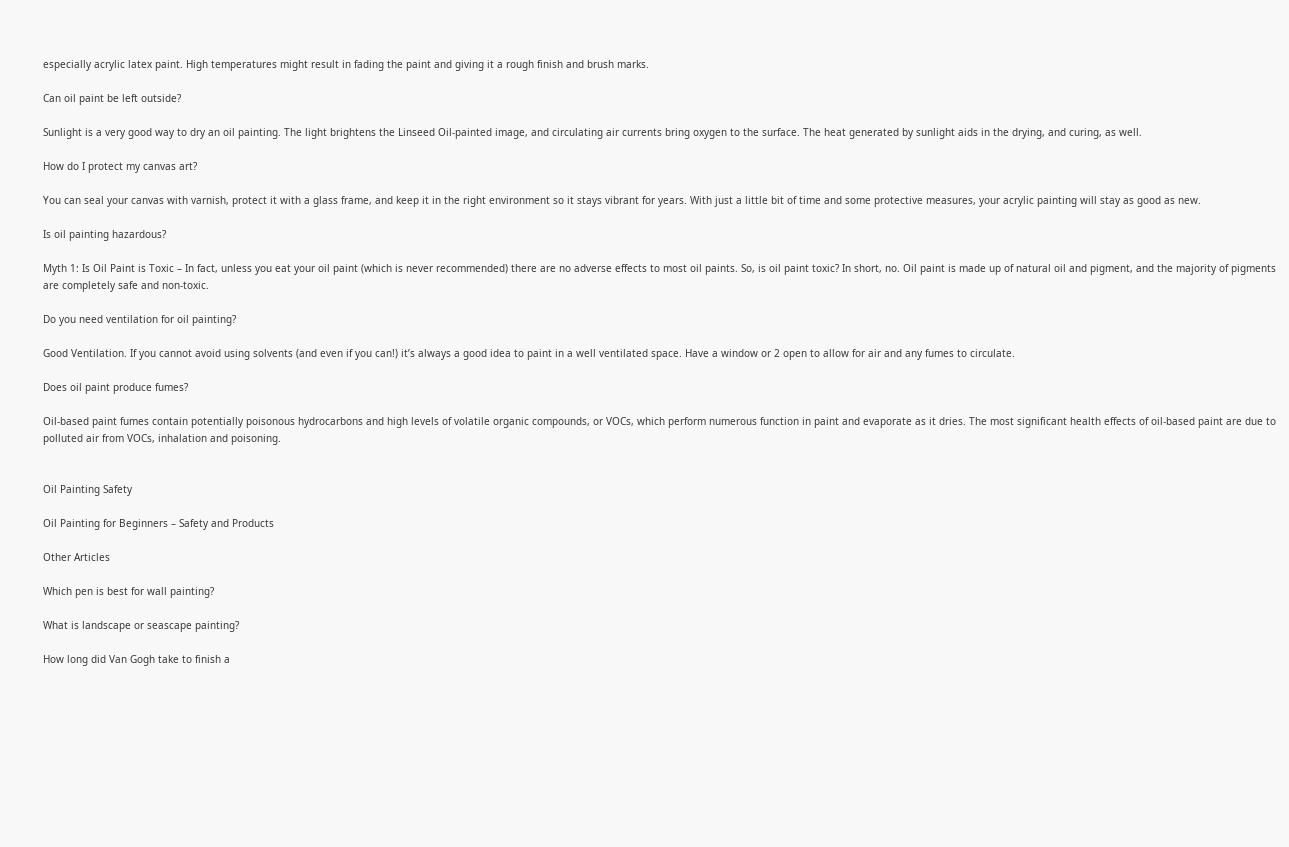especially acrylic latex paint. High temperatures might result in fading the paint and giving it a rough finish and brush marks.

Can oil paint be left outside?

Sunlight is a very good way to dry an oil painting. The light brightens the Linseed Oil-painted image, and circulating air currents bring oxygen to the surface. The heat generated by sunlight aids in the drying, and curing, as well.

How do I protect my canvas art?

You can seal your canvas with varnish, protect it with a glass frame, and keep it in the right environment so it stays vibrant for years. With just a little bit of time and some protective measures, your acrylic painting will stay as good as new.

Is oil painting hazardous?

Myth 1: Is Oil Paint is Toxic – In fact, unless you eat your oil paint (which is never recommended) there are no adverse effects to most oil paints. So, is oil paint toxic? In short, no. Oil paint is made up of natural oil and pigment, and the majority of pigments are completely safe and non-toxic.

Do you need ventilation for oil painting?

Good Ventilation. If you cannot avoid using solvents (and even if you can!) it’s always a good idea to paint in a well ventilated space. Have a window or 2 open to allow for air and any fumes to circulate.

Does oil paint produce fumes?

Oil-based paint fumes contain potentially poisonous hydrocarbons and high levels of volatile organic compounds, or VOCs, which perform numerous function in paint and evaporate as it dries. The most significant health effects of oil-based paint are due to polluted air from VOCs, inhalation and poisoning.


Oil Painting Safety

Oil Painting for Beginners – Safety and Products

Other Articles

Which pen is best for wall painting?

What is landscape or seascape painting?

How long did Van Gogh take to finish a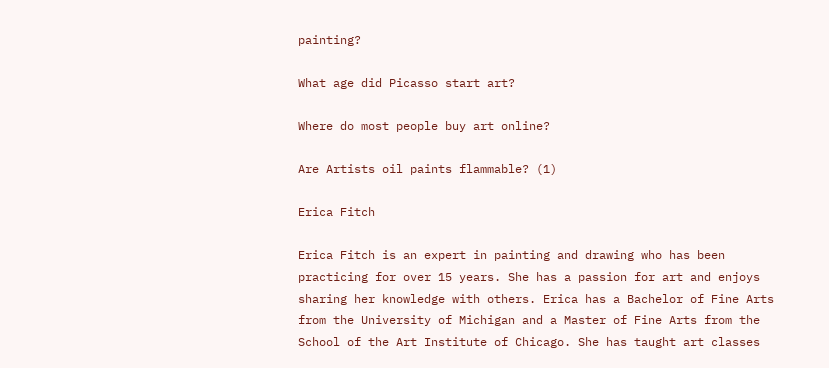painting?

What age did Picasso start art?

Where do most people buy art online?

Are Artists oil paints flammable? (1)

Erica Fitch

Erica Fitch is an expert in painting and drawing who has been practicing for over 15 years. She has a passion for art and enjoys sharing her knowledge with others. Erica has a Bachelor of Fine Arts from the University of Michigan and a Master of Fine Arts from the School of the Art Institute of Chicago. She has taught art classes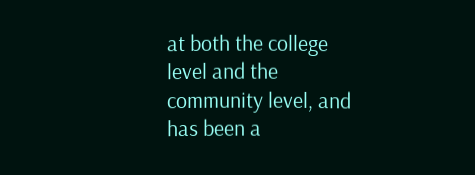at both the college level and the community level, and has been a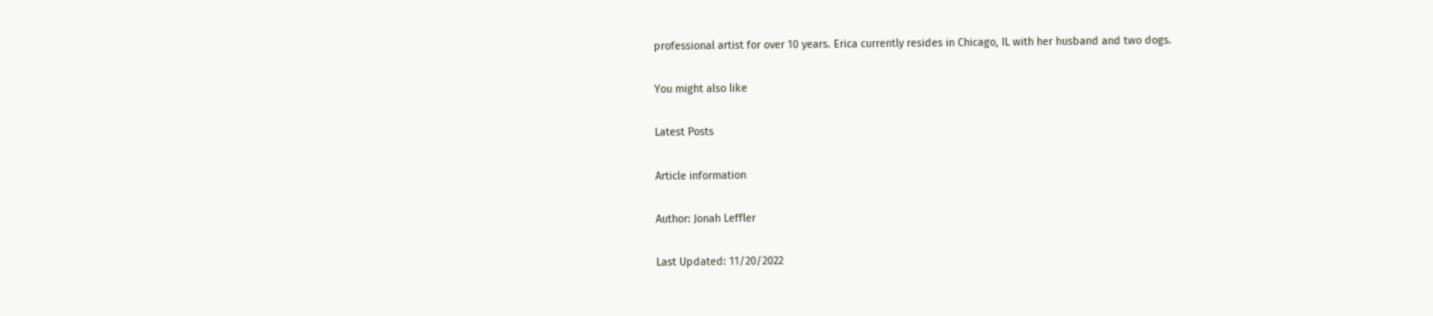professional artist for over 10 years. Erica currently resides in Chicago, IL with her husband and two dogs.

You might also like

Latest Posts

Article information

Author: Jonah Leffler

Last Updated: 11/20/2022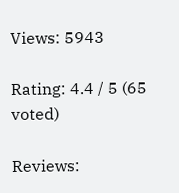Views: 5943

Rating: 4.4 / 5 (65 voted)

Reviews: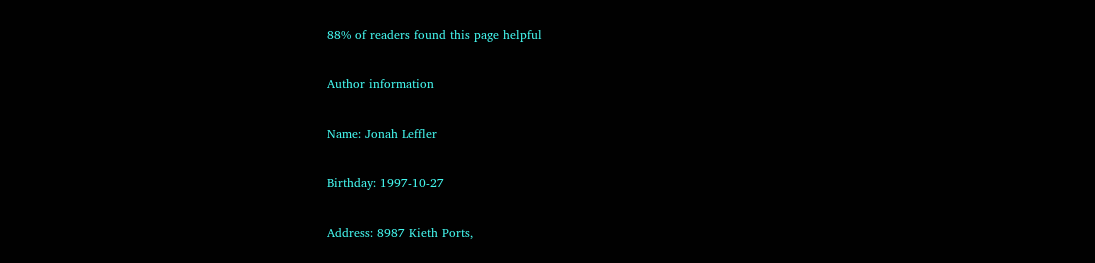88% of readers found this page helpful

Author information

Name: Jonah Leffler

Birthday: 1997-10-27

Address: 8987 Kieth Ports,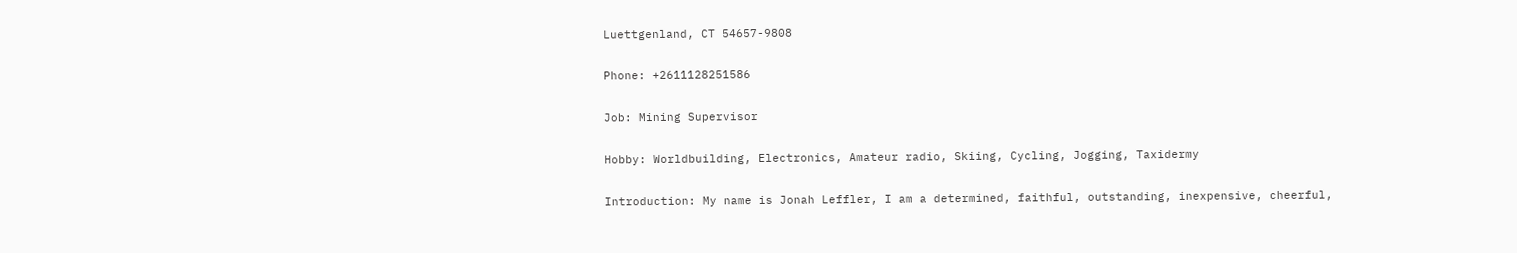Luettgenland, CT 54657-9808

Phone: +2611128251586

Job: Mining Supervisor

Hobby: Worldbuilding, Electronics, Amateur radio, Skiing, Cycling, Jogging, Taxidermy

Introduction: My name is Jonah Leffler, I am a determined, faithful, outstanding, inexpensive, cheerful,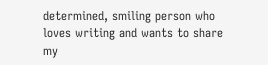determined, smiling person who loves writing and wants to share my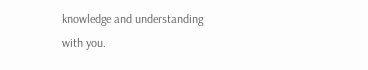knowledge and understanding with you.